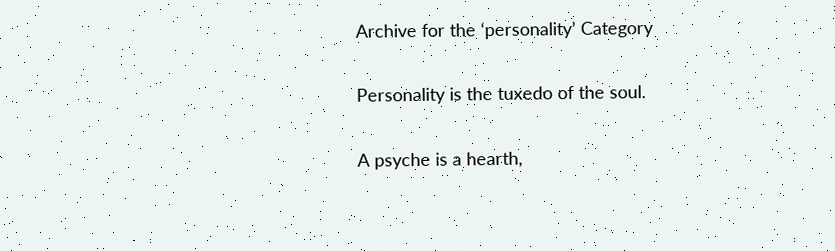Archive for the ‘personality’ Category

Personality is the tuxedo of the soul.

A psyche is a hearth,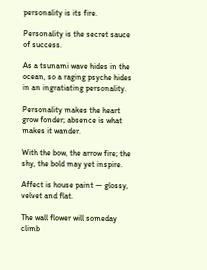personality is its fire.

Personality is the secret sauce of success.

As a tsunami wave hides in the ocean, so a raging psyche hides in an ingratiating personality.

Personality makes the heart grow fonder; absence is what makes it wander.

With the bow, the arrow fire; the shy, the bold may yet inspire.

Affect is house paint — glossy, velvet and flat.

The wall flower will someday climb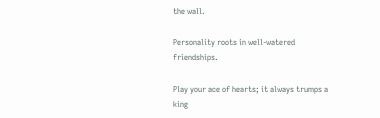the wall.

Personality roots in well-watered friendships.

Play your ace of hearts; it always trumps a king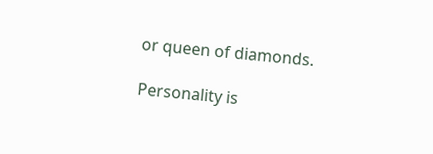or queen of diamonds.

Personality is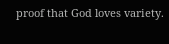proof that God loves variety.